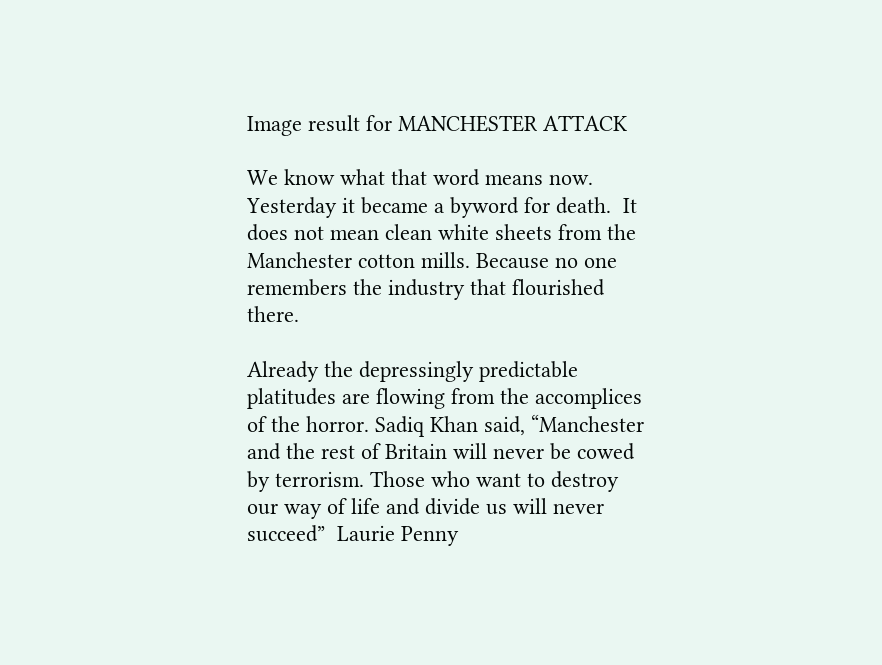Image result for MANCHESTER ATTACK

We know what that word means now. Yesterday it became a byword for death.  It does not mean clean white sheets from the Manchester cotton mills. Because no one remembers the industry that flourished there.

Already the depressingly predictable platitudes are flowing from the accomplices of the horror. Sadiq Khan said, “Manchester and the rest of Britain will never be cowed by terrorism. Those who want to destroy our way of life and divide us will never succeed”  Laurie Penny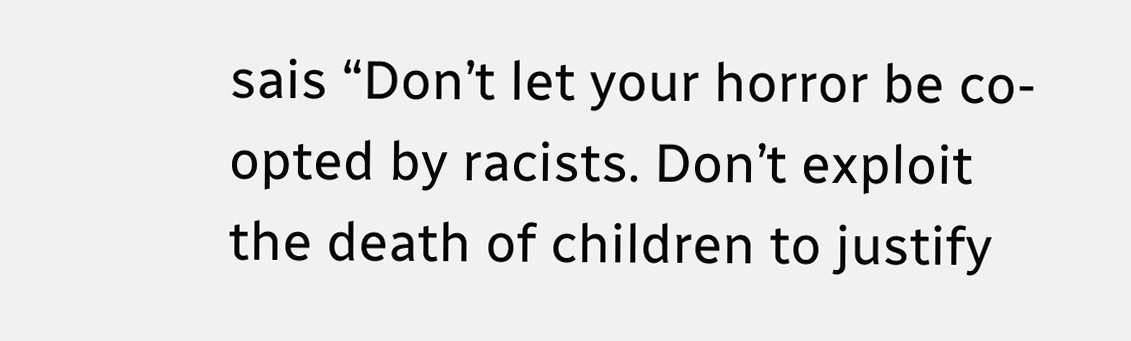sais “Don’t let your horror be co-opted by racists. Don’t exploit the death of children to justify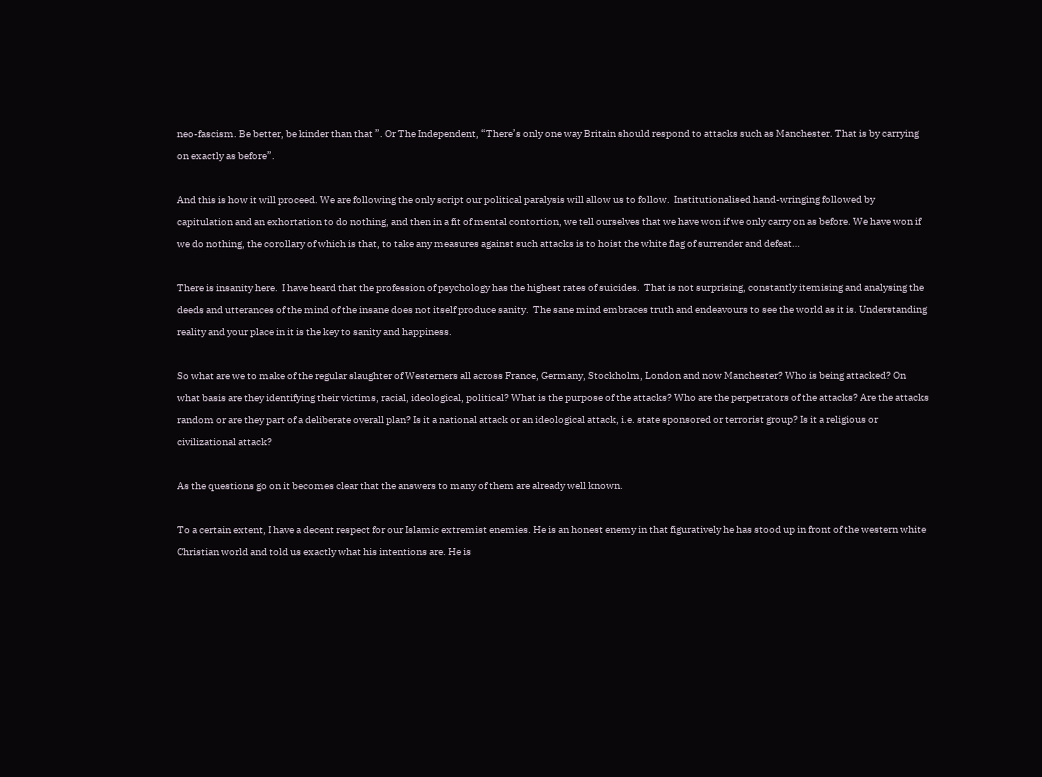neo-fascism. Be better, be kinder than that ”. Or The Independent, “There’s only one way Britain should respond to attacks such as Manchester. That is by carrying on exactly as before”.

And this is how it will proceed. We are following the only script our political paralysis will allow us to follow.  Institutionalised hand-wringing followed by capitulation and an exhortation to do nothing, and then in a fit of mental contortion, we tell ourselves that we have won if we only carry on as before. We have won if we do nothing, the corollary of which is that, to take any measures against such attacks is to hoist the white flag of surrender and defeat…

There is insanity here.  I have heard that the profession of psychology has the highest rates of suicides.  That is not surprising, constantly itemising and analysing the deeds and utterances of the mind of the insane does not itself produce sanity.  The sane mind embraces truth and endeavours to see the world as it is. Understanding reality and your place in it is the key to sanity and happiness.

So what are we to make of the regular slaughter of Westerners all across France, Germany, Stockholm, London and now Manchester? Who is being attacked? On what basis are they identifying their victims, racial, ideological, political? What is the purpose of the attacks? Who are the perpetrators of the attacks? Are the attacks random or are they part of a deliberate overall plan? Is it a national attack or an ideological attack, i.e. state sponsored or terrorist group? Is it a religious or civilizational attack?

As the questions go on it becomes clear that the answers to many of them are already well known.

To a certain extent, I have a decent respect for our Islamic extremist enemies. He is an honest enemy in that figuratively he has stood up in front of the western white Christian world and told us exactly what his intentions are. He is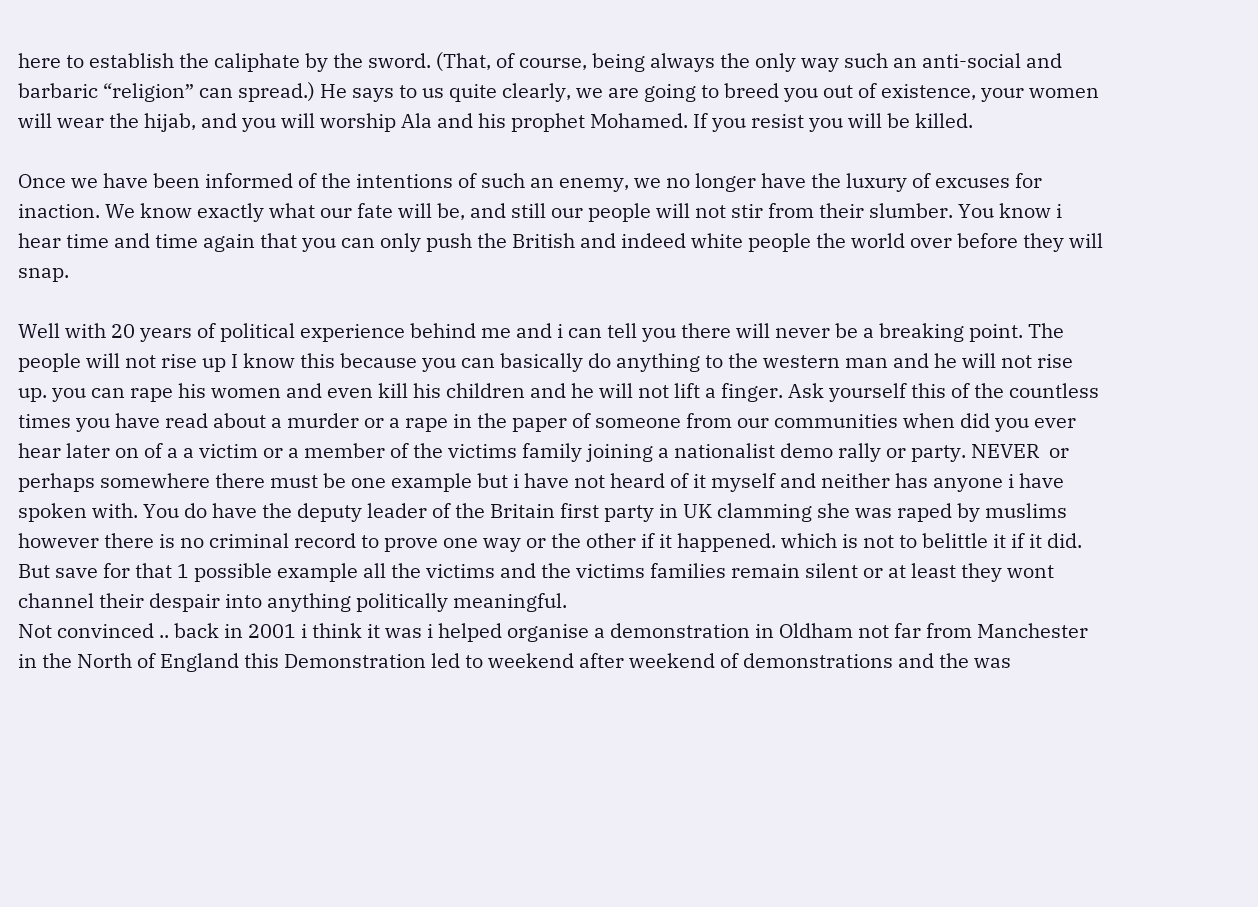here to establish the caliphate by the sword. (That, of course, being always the only way such an anti-social and barbaric “religion” can spread.) He says to us quite clearly, we are going to breed you out of existence, your women will wear the hijab, and you will worship Ala and his prophet Mohamed. If you resist you will be killed.

Once we have been informed of the intentions of such an enemy, we no longer have the luxury of excuses for inaction. We know exactly what our fate will be, and still our people will not stir from their slumber. You know i hear time and time again that you can only push the British and indeed white people the world over before they will snap.

Well with 20 years of political experience behind me and i can tell you there will never be a breaking point. The people will not rise up I know this because you can basically do anything to the western man and he will not rise up. you can rape his women and even kill his children and he will not lift a finger. Ask yourself this of the countless times you have read about a murder or a rape in the paper of someone from our communities when did you ever hear later on of a a victim or a member of the victims family joining a nationalist demo rally or party. NEVER  or perhaps somewhere there must be one example but i have not heard of it myself and neither has anyone i have spoken with. You do have the deputy leader of the Britain first party in UK clamming she was raped by muslims however there is no criminal record to prove one way or the other if it happened. which is not to belittle it if it did. But save for that 1 possible example all the victims and the victims families remain silent or at least they wont channel their despair into anything politically meaningful.
Not convinced .. back in 2001 i think it was i helped organise a demonstration in Oldham not far from Manchester in the North of England this Demonstration led to weekend after weekend of demonstrations and the was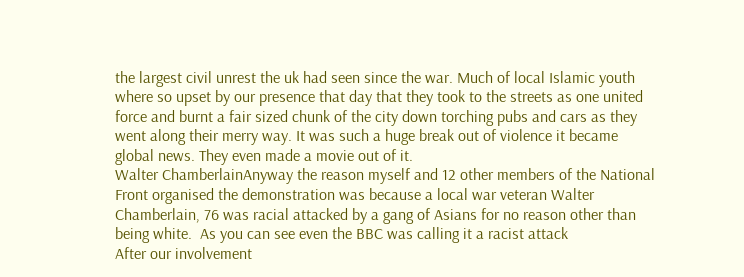the largest civil unrest the uk had seen since the war. Much of local Islamic youth  where so upset by our presence that day that they took to the streets as one united force and burnt a fair sized chunk of the city down torching pubs and cars as they went along their merry way. It was such a huge break out of violence it became global news. They even made a movie out of it.
Walter ChamberlainAnyway the reason myself and 12 other members of the National Front organised the demonstration was because a local war veteran Walter Chamberlain, 76 was racial attacked by a gang of Asians for no reason other than being white.  As you can see even the BBC was calling it a racist attack
After our involvement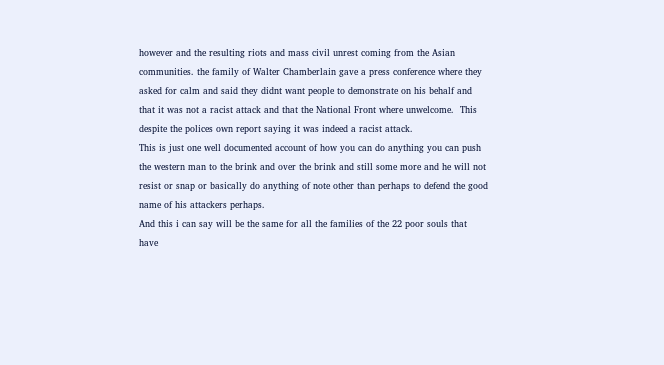however and the resulting riots and mass civil unrest coming from the Asian communities. the family of Walter Chamberlain gave a press conference where they asked for calm and said they didnt want people to demonstrate on his behalf and that it was not a racist attack and that the National Front where unwelcome.  This despite the polices own report saying it was indeed a racist attack.
This is just one well documented account of how you can do anything you can push the western man to the brink and over the brink and still some more and he will not resist or snap or basically do anything of note other than perhaps to defend the good name of his attackers perhaps.
And this i can say will be the same for all the families of the 22 poor souls that have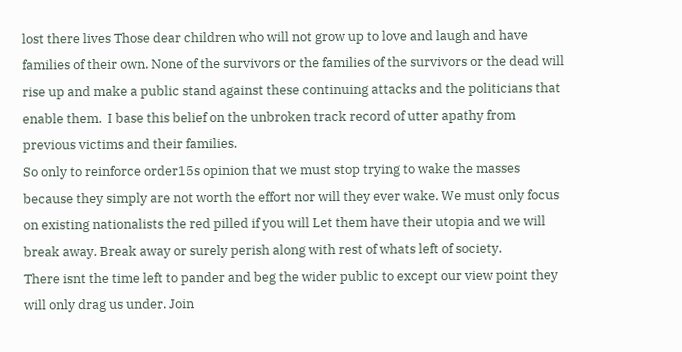lost there lives Those dear children who will not grow up to love and laugh and have families of their own. None of the survivors or the families of the survivors or the dead will rise up and make a public stand against these continuing attacks and the politicians that enable them.  I base this belief on the unbroken track record of utter apathy from previous victims and their families.
So only to reinforce order15s opinion that we must stop trying to wake the masses because they simply are not worth the effort nor will they ever wake. We must only focus on existing nationalists the red pilled if you will Let them have their utopia and we will break away. Break away or surely perish along with rest of whats left of society.
There isnt the time left to pander and beg the wider public to except our view point they will only drag us under. Join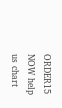ORDER15 NOW help us chart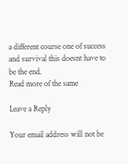a different course one of success and survival this doesnt have to be the end.
Read more of the same

Leave a Reply

Your email address will not be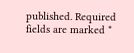published. Required fields are marked *